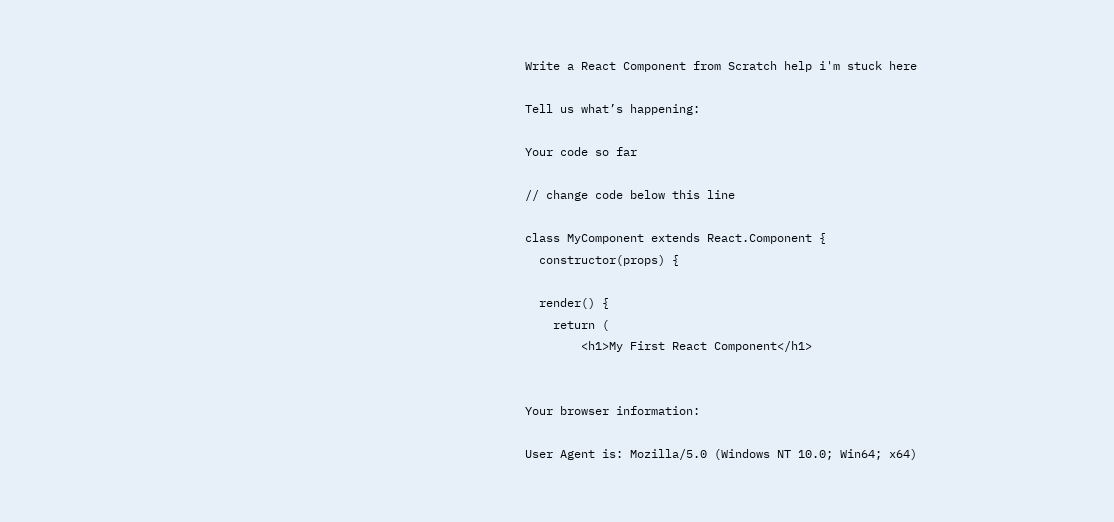Write a React Component from Scratch help i'm stuck here

Tell us what’s happening:

Your code so far

// change code below this line

class MyComponent extends React.Component {
  constructor(props) {

  render() {
    return (
        <h1>My First React Component</h1>


Your browser information:

User Agent is: Mozilla/5.0 (Windows NT 10.0; Win64; x64)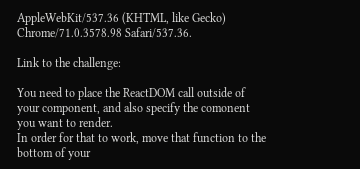AppleWebKit/537.36 (KHTML, like Gecko) Chrome/71.0.3578.98 Safari/537.36.

Link to the challenge:

You need to place the ReactDOM call outside of your component, and also specify the comonent you want to render.
In order for that to work, move that function to the bottom of your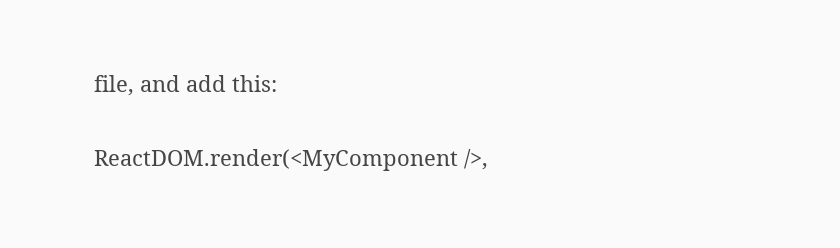file, and add this:

ReactDOM.render(<MyComponent />,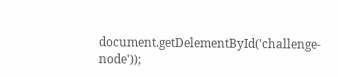document.getDelementById('challenge-node'));